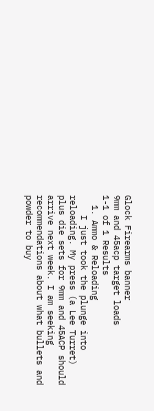Glock Firearms banner
9mm and 45acp target loads
1-1 of 1 Results
  1. Ammo & Reloading
    I just took the plunge into reloading. My press (a Lee Turret) plus die sets for 9mm and 45ACP should arrive next week. I am seeking recommendations about what bullets and powder to buy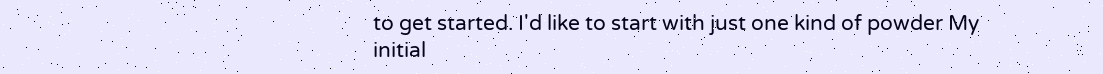to get started. I'd like to start with just one kind of powder My initial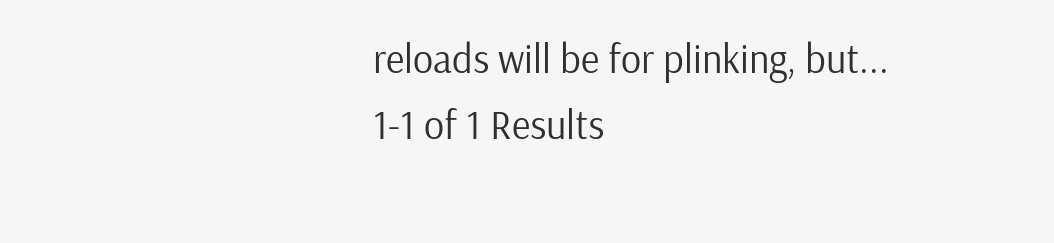reloads will be for plinking, but...
1-1 of 1 Results